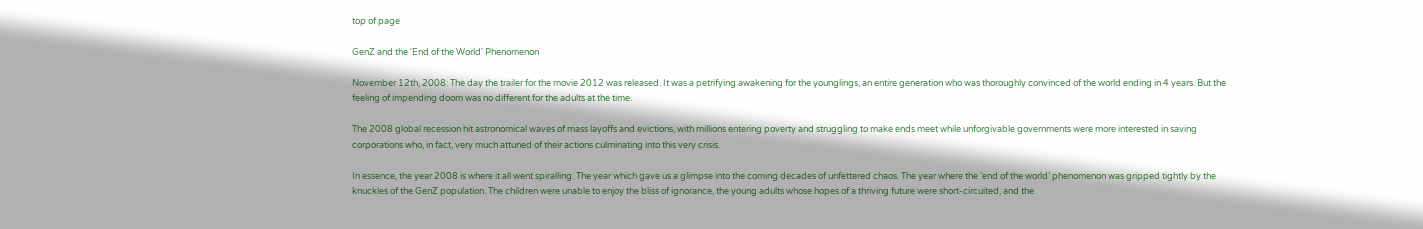top of page

GenZ and the 'End of the World' Phenomenon

November 12th, 2008: The day the trailer for the movie 2012 was released. It was a petrifying awakening for the younglings, an entire generation who was thoroughly convinced of the world ending in 4 years. But the feeling of impending doom was no different for the adults at the time.

The 2008 global recession hit astronomical waves of mass layoffs and evictions, with millions entering poverty and struggling to make ends meet while unforgivable governments were more interested in saving corporations who, in fact, very much attuned of their actions culminating into this very crisis.

In essence, the year 2008 is where it all went spiralling. The year which gave us a glimpse into the coming decades of unfettered chaos. The year where the ‘end of the world’ phenomenon was gripped tightly by the knuckles of the GenZ population. The children were unable to enjoy the bliss of ignorance, the young adults whose hopes of a thriving future were short-circuited, and the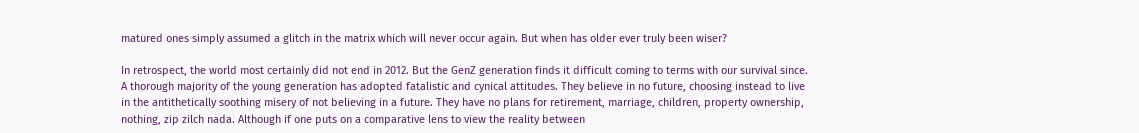matured ones simply assumed a glitch in the matrix which will never occur again. But when has older ever truly been wiser?

In retrospect, the world most certainly did not end in 2012. But the GenZ generation finds it difficult coming to terms with our survival since. A thorough majority of the young generation has adopted fatalistic and cynical attitudes. They believe in no future, choosing instead to live in the antithetically soothing misery of not believing in a future. They have no plans for retirement, marriage, children, property ownership, nothing, zip zilch nada. Although if one puts on a comparative lens to view the reality between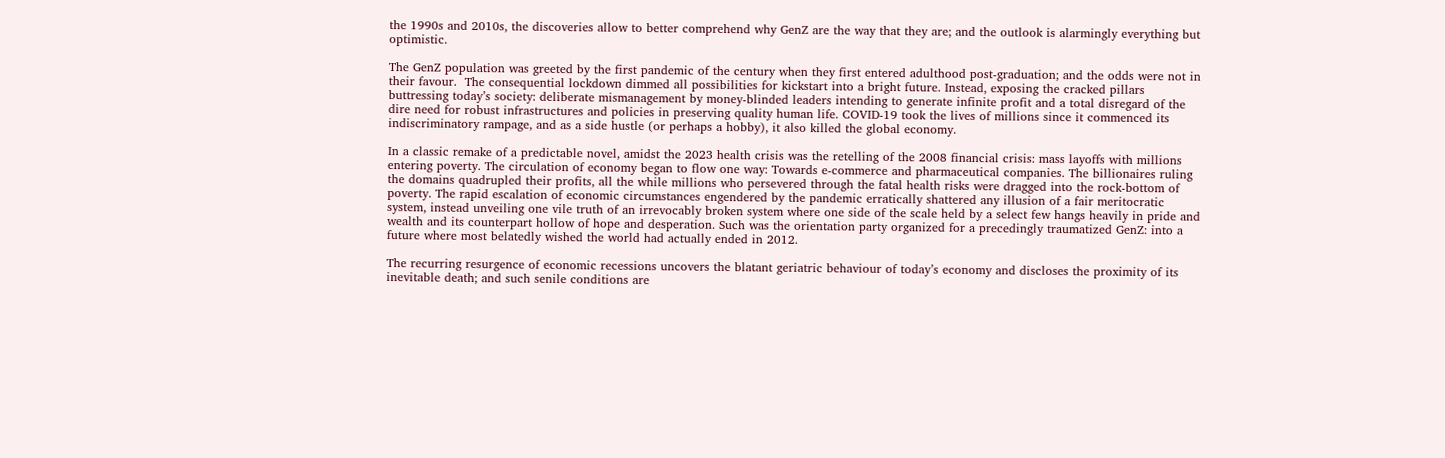the 1990s and 2010s, the discoveries allow to better comprehend why GenZ are the way that they are; and the outlook is alarmingly everything but optimistic.

The GenZ population was greeted by the first pandemic of the century when they first entered adulthood post-graduation; and the odds were not in their favour.  The consequential lockdown dimmed all possibilities for kickstart into a bright future. Instead, exposing the cracked pillars buttressing today’s society: deliberate mismanagement by money-blinded leaders intending to generate infinite profit and a total disregard of the dire need for robust infrastructures and policies in preserving quality human life. COVID-19 took the lives of millions since it commenced its indiscriminatory rampage, and as a side hustle (or perhaps a hobby), it also killed the global economy.

In a classic remake of a predictable novel, amidst the 2023 health crisis was the retelling of the 2008 financial crisis: mass layoffs with millions entering poverty. The circulation of economy began to flow one way: Towards e-commerce and pharmaceutical companies. The billionaires ruling the domains quadrupled their profits, all the while millions who persevered through the fatal health risks were dragged into the rock-bottom of poverty. The rapid escalation of economic circumstances engendered by the pandemic erratically shattered any illusion of a fair meritocratic system, instead unveiling one vile truth of an irrevocably broken system where one side of the scale held by a select few hangs heavily in pride and wealth and its counterpart hollow of hope and desperation. Such was the orientation party organized for a precedingly traumatized GenZ: into a future where most belatedly wished the world had actually ended in 2012.

The recurring resurgence of economic recessions uncovers the blatant geriatric behaviour of today’s economy and discloses the proximity of its inevitable death; and such senile conditions are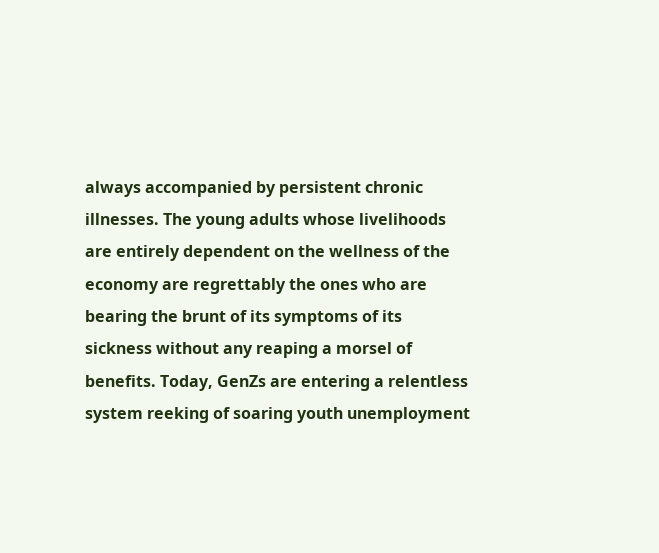always accompanied by persistent chronic illnesses. The young adults whose livelihoods are entirely dependent on the wellness of the economy are regrettably the ones who are bearing the brunt of its symptoms of its sickness without any reaping a morsel of benefits. Today, GenZs are entering a relentless system reeking of soaring youth unemployment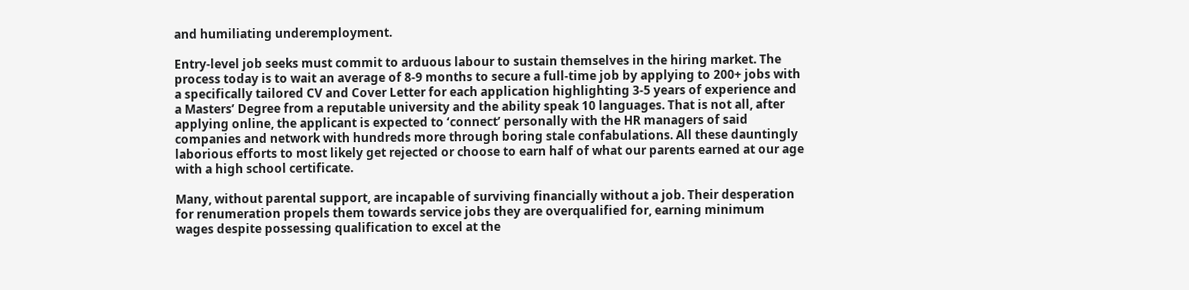and humiliating underemployment.

Entry-level job seeks must commit to arduous labour to sustain themselves in the hiring market. The process today is to wait an average of 8-9 months to secure a full-time job by applying to 200+ jobs with a specifically tailored CV and Cover Letter for each application highlighting 3-5 years of experience and a Masters’ Degree from a reputable university and the ability speak 10 languages. That is not all, after applying online, the applicant is expected to ‘connect’ personally with the HR managers of said companies and network with hundreds more through boring stale confabulations. All these dauntingly laborious efforts to most likely get rejected or choose to earn half of what our parents earned at our age with a high school certificate.

Many, without parental support, are incapable of surviving financially without a job. Their desperation for renumeration propels them towards service jobs they are overqualified for, earning minimum wages despite possessing qualification to excel at the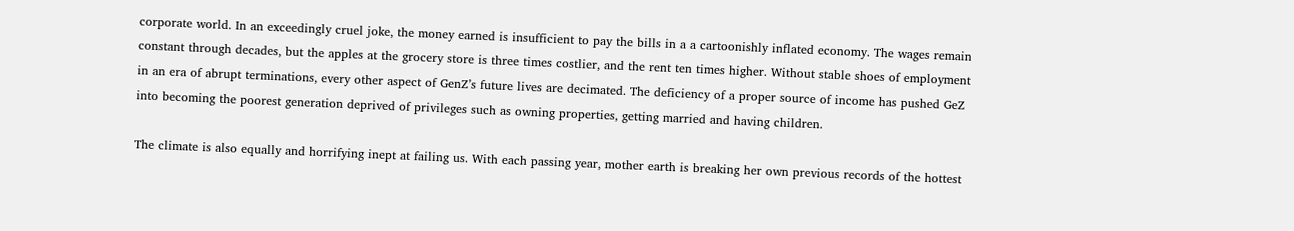corporate world. In an exceedingly cruel joke, the money earned is insufficient to pay the bills in a a cartoonishly inflated economy. The wages remain constant through decades, but the apples at the grocery store is three times costlier, and the rent ten times higher. Without stable shoes of employment in an era of abrupt terminations, every other aspect of GenZ’s future lives are decimated. The deficiency of a proper source of income has pushed GeZ into becoming the poorest generation deprived of privileges such as owning properties, getting married and having children.

The climate is also equally and horrifying inept at failing us. With each passing year, mother earth is breaking her own previous records of the hottest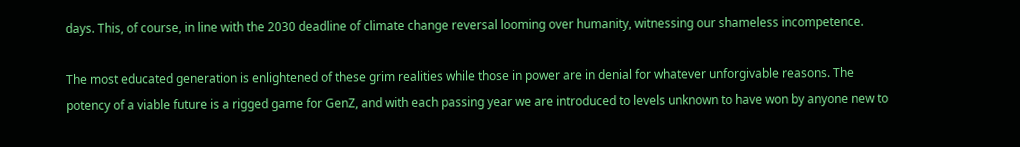days. This, of course, in line with the 2030 deadline of climate change reversal looming over humanity, witnessing our shameless incompetence.

The most educated generation is enlightened of these grim realities while those in power are in denial for whatever unforgivable reasons. The potency of a viable future is a rigged game for GenZ, and with each passing year we are introduced to levels unknown to have won by anyone new to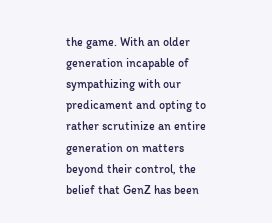the game. With an older generation incapable of sympathizing with our predicament and opting to rather scrutinize an entire generation on matters beyond their control, the belief that GenZ has been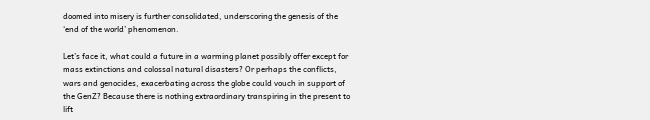doomed into misery is further consolidated, underscoring the genesis of the ‘end of the world’ phenomenon.

Let’s face it, what could a future in a warming planet possibly offer except for mass extinctions and colossal natural disasters? Or perhaps the conflicts, wars and genocides, exacerbating across the globe could vouch in support of the GenZ? Because there is nothing extraordinary transpiring in the present to lift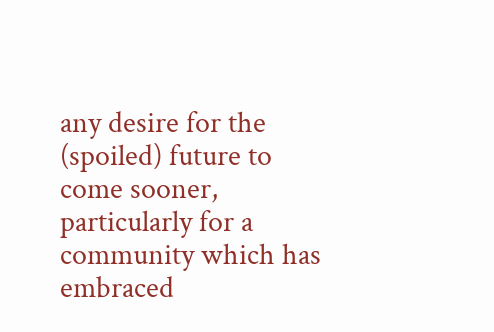any desire for the (spoiled) future to come sooner, particularly for a community which has embraced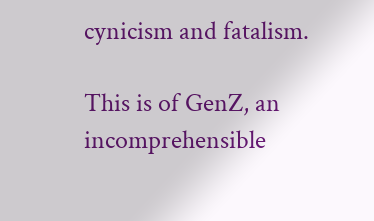cynicism and fatalism.

This is of GenZ, an incomprehensible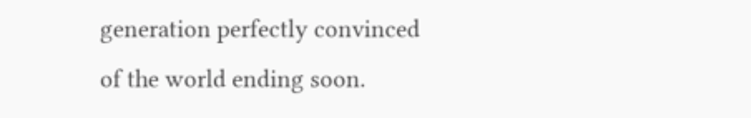generation perfectly convinced of the world ending soon.